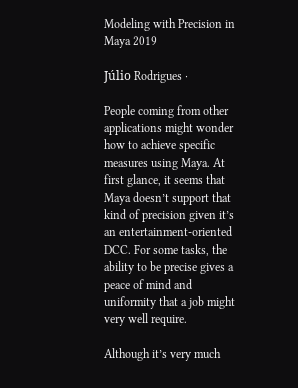Modeling with Precision in Maya 2019

Júlio Rodrigues ·

People coming from other applications might wonder how to achieve specific measures using Maya. At first glance, it seems that Maya doesn’t support that kind of precision given it’s an entertainment-oriented DCC. For some tasks, the ability to be precise gives a peace of mind and uniformity that a job might very well require.

Although it’s very much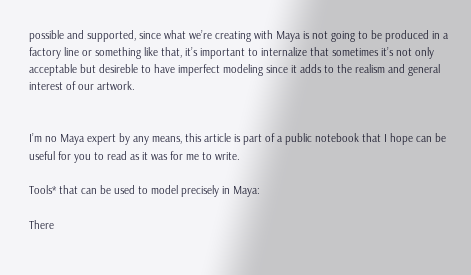possible and supported, since what we’re creating with Maya is not going to be produced in a factory line or something like that, it’s important to internalize that sometimes it’s not only acceptable but desireble to have imperfect modeling since it adds to the realism and general interest of our artwork.


I’m no Maya expert by any means, this article is part of a public notebook that I hope can be useful for you to read as it was for me to write.

Tools* that can be used to model precisely in Maya:

There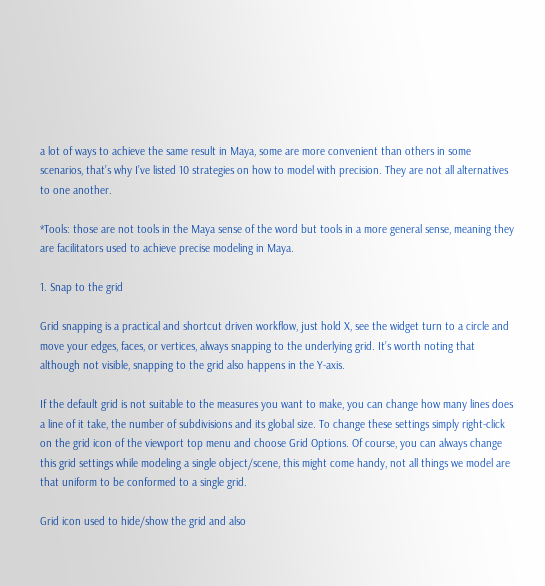a lot of ways to achieve the same result in Maya, some are more convenient than others in some scenarios, that’s why I’ve listed 10 strategies on how to model with precision. They are not all alternatives to one another.

*Tools: those are not tools in the Maya sense of the word but tools in a more general sense, meaning they are facilitators used to achieve precise modeling in Maya.

1. Snap to the grid

Grid snapping is a practical and shortcut driven workflow, just hold X, see the widget turn to a circle and move your edges, faces, or vertices, always snapping to the underlying grid. It’s worth noting that although not visible, snapping to the grid also happens in the Y-axis.

If the default grid is not suitable to the measures you want to make, you can change how many lines does a line of it take, the number of subdivisions and its global size. To change these settings simply right-click on the grid icon of the viewport top menu and choose Grid Options. Of course, you can always change this grid settings while modeling a single object/scene, this might come handy, not all things we model are that uniform to be conformed to a single grid.

Grid icon used to hide/show the grid and also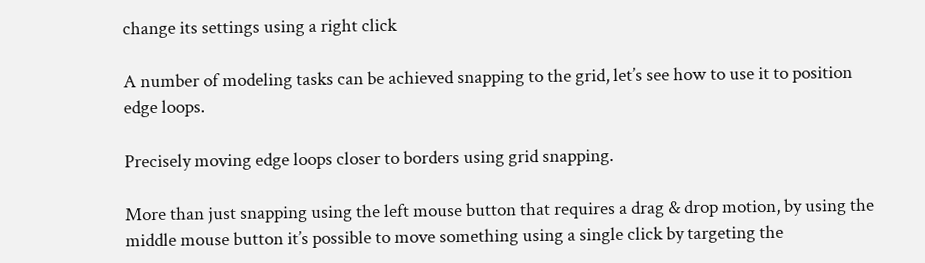change its settings using a right click

A number of modeling tasks can be achieved snapping to the grid, let’s see how to use it to position edge loops.

Precisely moving edge loops closer to borders using grid snapping.

More than just snapping using the left mouse button that requires a drag & drop motion, by using the middle mouse button it’s possible to move something using a single click by targeting the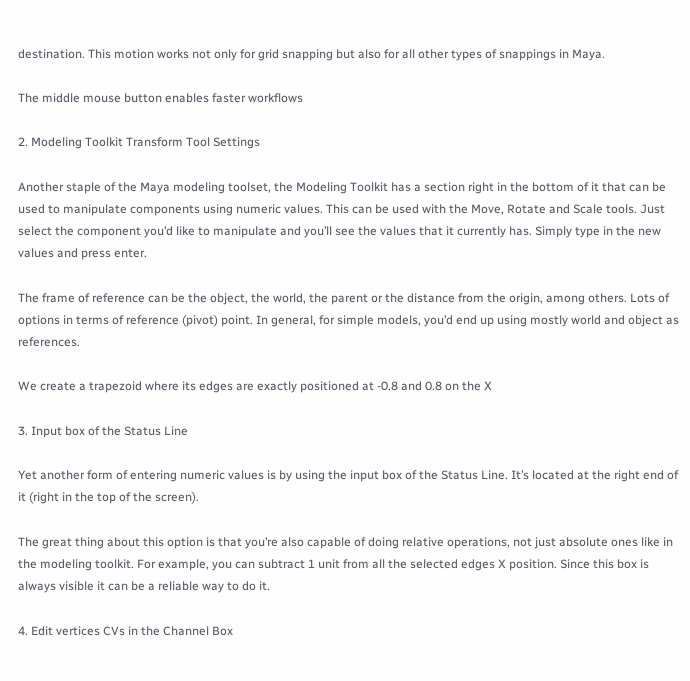destination. This motion works not only for grid snapping but also for all other types of snappings in Maya.

The middle mouse button enables faster workflows

2. Modeling Toolkit Transform Tool Settings

Another staple of the Maya modeling toolset, the Modeling Toolkit has a section right in the bottom of it that can be used to manipulate components using numeric values. This can be used with the Move, Rotate and Scale tools. Just select the component you’d like to manipulate and you’ll see the values that it currently has. Simply type in the new values and press enter.

The frame of reference can be the object, the world, the parent or the distance from the origin, among others. Lots of options in terms of reference (pivot) point. In general, for simple models, you’d end up using mostly world and object as references.

We create a trapezoid where its edges are exactly positioned at -0.8 and 0.8 on the X

3. Input box of the Status Line

Yet another form of entering numeric values is by using the input box of the Status Line. It’s located at the right end of it (right in the top of the screen).

The great thing about this option is that you’re also capable of doing relative operations, not just absolute ones like in the modeling toolkit. For example, you can subtract 1 unit from all the selected edges X position. Since this box is always visible it can be a reliable way to do it.

4. Edit vertices CVs in the Channel Box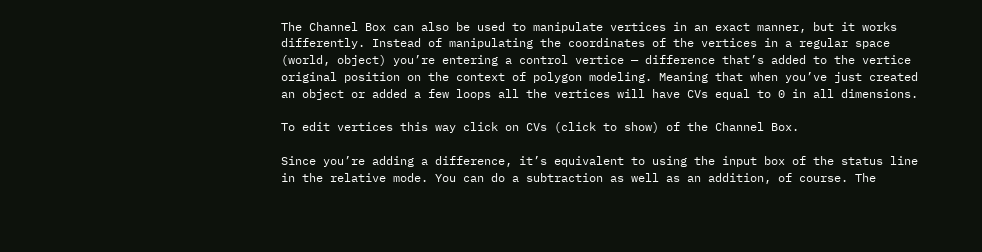The Channel Box can also be used to manipulate vertices in an exact manner, but it works differently. Instead of manipulating the coordinates of the vertices in a regular space (world, object) you’re entering a control vertice — difference that’s added to the vertice original position on the context of polygon modeling. Meaning that when you’ve just created an object or added a few loops all the vertices will have CVs equal to 0 in all dimensions.

To edit vertices this way click on CVs (click to show) of the Channel Box.

Since you’re adding a difference, it’s equivalent to using the input box of the status line in the relative mode. You can do a subtraction as well as an addition, of course. The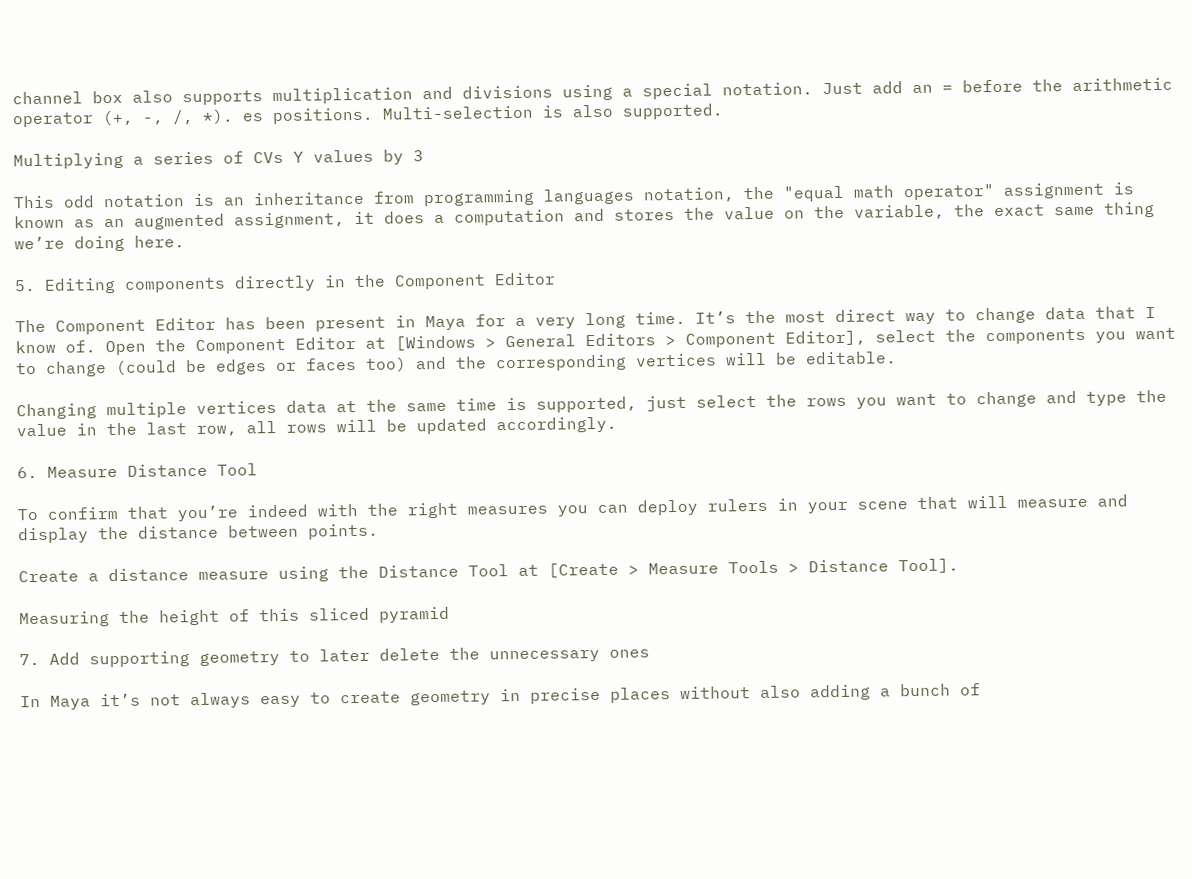channel box also supports multiplication and divisions using a special notation. Just add an = before the arithmetic operator (+, -, /, *). es positions. Multi-selection is also supported.

Multiplying a series of CVs Y values by 3

This odd notation is an inheritance from programming languages notation, the "equal math operator" assignment is known as an augmented assignment, it does a computation and stores the value on the variable, the exact same thing we’re doing here.

5. Editing components directly in the Component Editor

The Component Editor has been present in Maya for a very long time. It’s the most direct way to change data that I know of. Open the Component Editor at [Windows > General Editors > Component Editor], select the components you want to change (could be edges or faces too) and the corresponding vertices will be editable.

Changing multiple vertices data at the same time is supported, just select the rows you want to change and type the value in the last row, all rows will be updated accordingly.

6. Measure Distance Tool

To confirm that you’re indeed with the right measures you can deploy rulers in your scene that will measure and display the distance between points.

Create a distance measure using the Distance Tool at [Create > Measure Tools > Distance Tool].

Measuring the height of this sliced pyramid

7. Add supporting geometry to later delete the unnecessary ones

In Maya it’s not always easy to create geometry in precise places without also adding a bunch of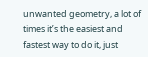unwanted geometry, a lot of times it’s the easiest and fastest way to do it, just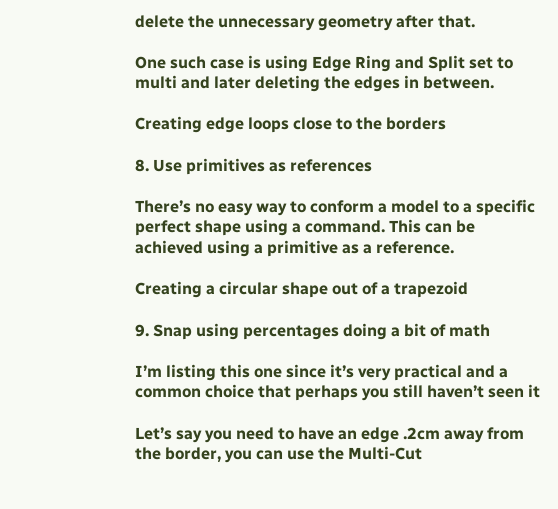delete the unnecessary geometry after that.

One such case is using Edge Ring and Split set to multi and later deleting the edges in between.

Creating edge loops close to the borders

8. Use primitives as references

There’s no easy way to conform a model to a specific perfect shape using a command. This can be achieved using a primitive as a reference.

Creating a circular shape out of a trapezoid

9. Snap using percentages doing a bit of math

I’m listing this one since it’s very practical and a common choice that perhaps you still haven’t seen it

Let’s say you need to have an edge .2cm away from the border, you can use the Multi-Cut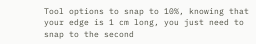Tool options to snap to 10%, knowing that your edge is 1 cm long, you just need to snap to the second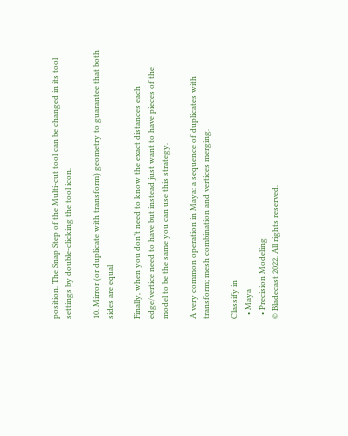position. The Snap Step of the Multi-cut tool can be changed in its tool settings by double-clicking the tool icon.

10. Mirror (or duplicate with transform) geometry to guarantee that both sides are equal

Finally, when you don’t need to know the exact distances each edge/vertice need to have but instead just want to have pieces of the model to be the same you can use this strategy.

A very common operation in Maya: a sequence of duplicates with transform; mesh combination and vertices merging.

Classify in
  • Maya
  • Precision Modeling
© Bladecast 2022. All rights reserved.